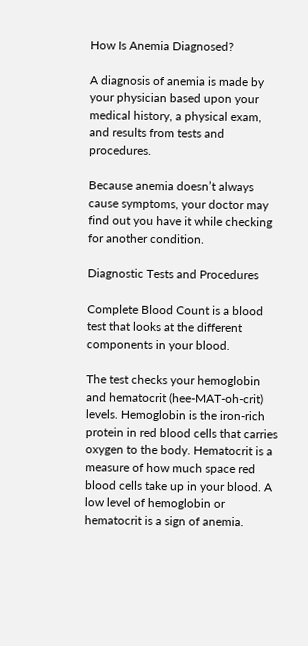How Is Anemia Diagnosed?

A diagnosis of anemia is made by your physician based upon your medical history, a physical exam, and results from tests and procedures.

Because anemia doesn’t always cause symptoms, your doctor may find out you have it while checking for another condition.

Diagnostic Tests and Procedures

Complete Blood Count is a blood test that looks at the different components in your blood.

The test checks your hemoglobin and hematocrit (hee-MAT-oh-crit) levels. Hemoglobin is the iron-rich protein in red blood cells that carries oxygen to the body. Hematocrit is a measure of how much space red blood cells take up in your blood. A low level of hemoglobin or hematocrit is a sign of anemia.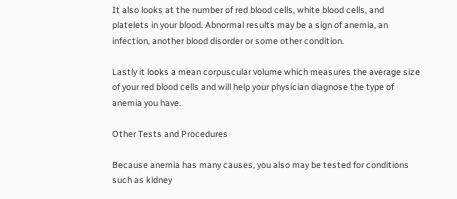It also looks at the number of red blood cells, white blood cells, and platelets in your blood. Abnormal results may be a sign of anemia, an infection, another blood disorder or some other condition.

Lastly it looks a mean corpuscular volume which measures the average size of your red blood cells and will help your physician diagnose the type of anemia you have.

Other Tests and Procedures

Because anemia has many causes, you also may be tested for conditions such as kidney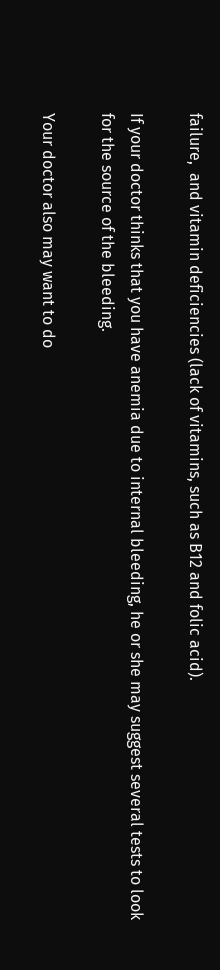failure,  and vitamin deficiencies (lack of vitamins, such as B12 and folic acid).

If your doctor thinks that you have anemia due to internal bleeding, he or she may suggest several tests to look for the source of the bleeding.

Your doctor also may want to do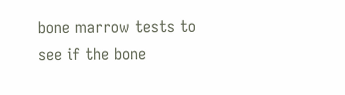bone marrow tests to see if the bone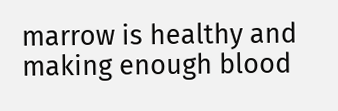marrow is healthy and making enough blood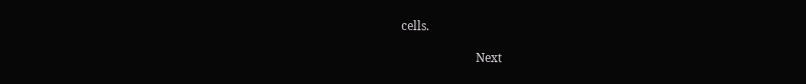cells.

                         Next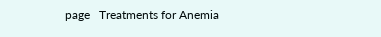page   Treatments for Anemia